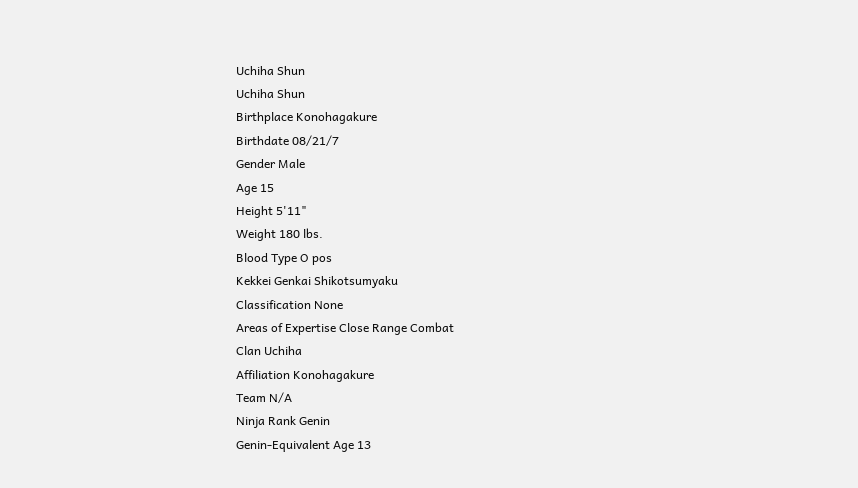Uchiha Shun
Uchiha Shun
Birthplace Konohagakure
Birthdate 08/21/7
Gender Male
Age 15
Height 5'11"
Weight 180 lbs.
Blood Type O pos
Kekkei Genkai Shikotsumyaku
Classification None
Areas of Expertise Close Range Combat
Clan Uchiha
Affiliation Konohagakure
Team N/A
Ninja Rank Genin
Genin-Equivalent Age 13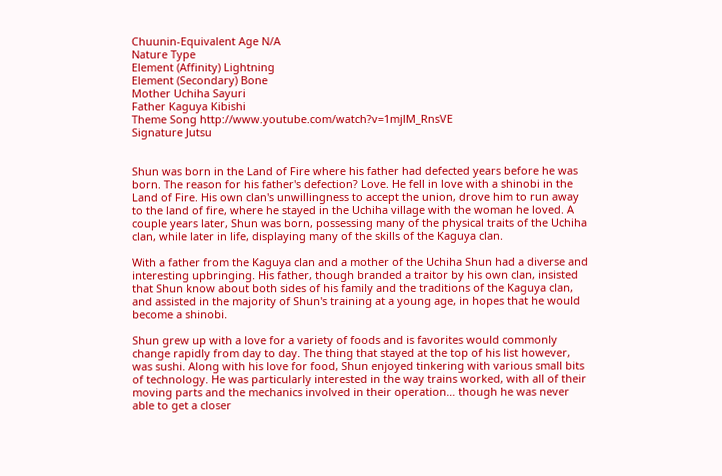Chuunin-Equivalent Age N/A
Nature Type
Element (Affinity) Lightning
Element (Secondary) Bone
Mother Uchiha Sayuri
Father Kaguya Kibishi
Theme Song http://www.youtube.com/watch?v=1mjlM_RnsVE
Signature Jutsu


Shun was born in the Land of Fire where his father had defected years before he was born. The reason for his father's defection? Love. He fell in love with a shinobi in the Land of Fire. His own clan's unwillingness to accept the union, drove him to run away to the land of fire, where he stayed in the Uchiha village with the woman he loved. A couple years later, Shun was born, possessing many of the physical traits of the Uchiha clan, while later in life, displaying many of the skills of the Kaguya clan.

With a father from the Kaguya clan and a mother of the Uchiha Shun had a diverse and interesting upbringing. His father, though branded a traitor by his own clan, insisted that Shun know about both sides of his family and the traditions of the Kaguya clan, and assisted in the majority of Shun's training at a young age, in hopes that he would become a shinobi.

Shun grew up with a love for a variety of foods and is favorites would commonly change rapidly from day to day. The thing that stayed at the top of his list however, was sushi. Along with his love for food, Shun enjoyed tinkering with various small bits of technology. He was particularly interested in the way trains worked, with all of their moving parts and the mechanics involved in their operation… though he was never able to get a closer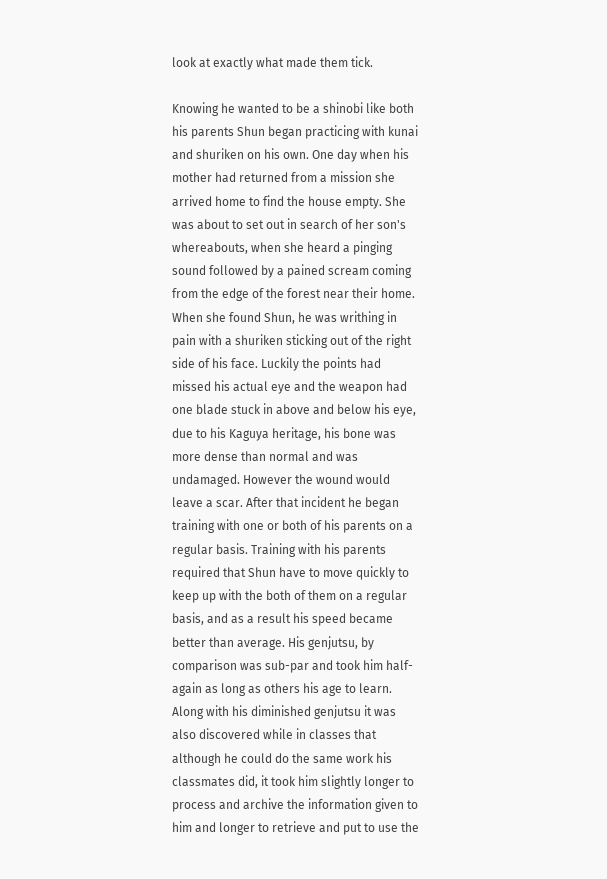look at exactly what made them tick.

Knowing he wanted to be a shinobi like both his parents Shun began practicing with kunai and shuriken on his own. One day when his mother had returned from a mission she arrived home to find the house empty. She was about to set out in search of her son's whereabouts, when she heard a pinging sound followed by a pained scream coming from the edge of the forest near their home. When she found Shun, he was writhing in pain with a shuriken sticking out of the right side of his face. Luckily the points had missed his actual eye and the weapon had one blade stuck in above and below his eye, due to his Kaguya heritage, his bone was more dense than normal and was undamaged. However the wound would leave a scar. After that incident he began training with one or both of his parents on a regular basis. Training with his parents required that Shun have to move quickly to keep up with the both of them on a regular basis, and as a result his speed became better than average. His genjutsu, by comparison was sub-par and took him half-again as long as others his age to learn. Along with his diminished genjutsu it was also discovered while in classes that although he could do the same work his classmates did, it took him slightly longer to process and archive the information given to him and longer to retrieve and put to use the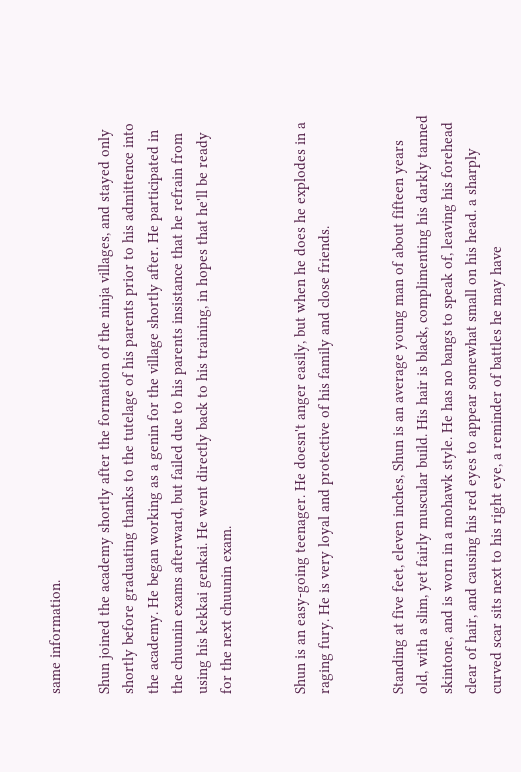same information.

Shun joined the academy shortly after the formation of the ninja villages, and stayed only shortly before graduating thanks to the tutelage of his parents prior to his admittence into the academy. He began working as a genin for the village shortly after. He participated in the chuunin exams afterward, but failed due to his parents insistance that he refrain from using his kekkai genkai. He went directly back to his training, in hopes that he'll be ready for the next chuunin exam.


Shun is an easy-going teenager. He doesn't anger easily, but when he does he explodes in a raging fury. He is very loyal and protective of his family and close friends.


Standing at five feet, eleven inches, Shun is an average young man of about fifteen years old, with a slim, yet fairly muscular build. His hair is black, complimenting his darkly tanned skintone, and is worn in a mohawk style. He has no bangs to speak of, leaving his forehead clear of hair, and causing his red eyes to appear somewhat small on his head. a sharply curved scar sits next to his right eye, a reminder of battles he may have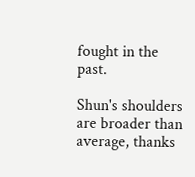fought in the past.

Shun's shoulders are broader than average, thanks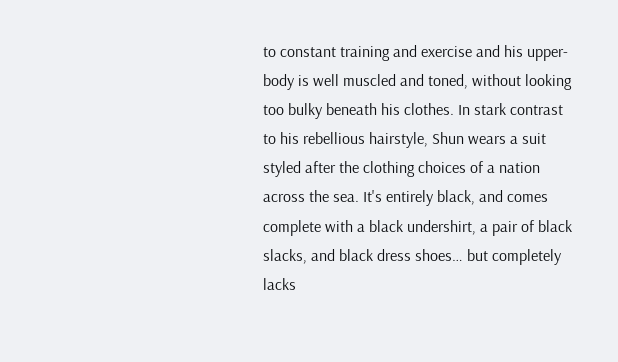to constant training and exercise and his upper-body is well muscled and toned, without looking too bulky beneath his clothes. In stark contrast to his rebellious hairstyle, Shun wears a suit styled after the clothing choices of a nation across the sea. It's entirely black, and comes complete with a black undershirt, a pair of black slacks, and black dress shoes… but completely lacks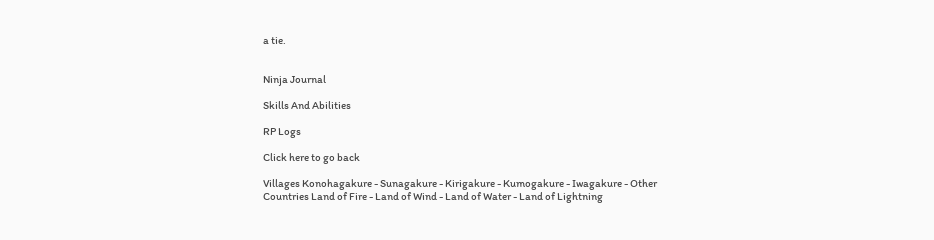a tie.


Ninja Journal

Skills And Abilities

RP Logs

Click here to go back

Villages Konohagakure - Sunagakure - Kirigakure - Kumogakure - Iwagakure - Other
Countries Land of Fire - Land of Wind - Land of Water - Land of Lightning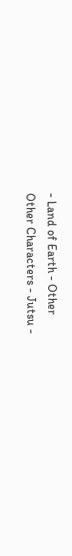- Land of Earth - Other
Other Characters - Jutsu -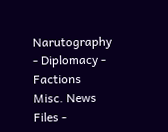Narutography - Diplomacy - Factions
Misc. News Files -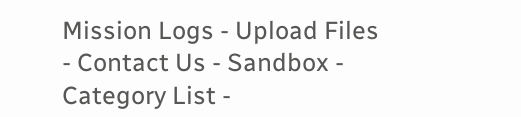Mission Logs - Upload Files - Contact Us - Sandbox - Category List -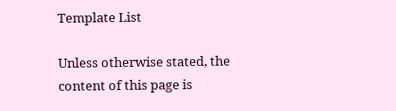Template List

Unless otherwise stated, the content of this page is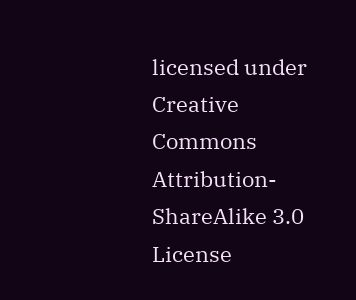licensed under Creative Commons Attribution-ShareAlike 3.0 License